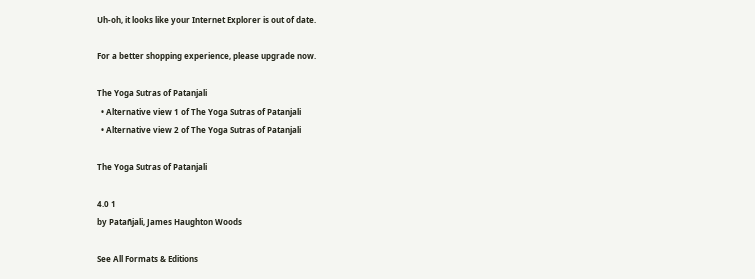Uh-oh, it looks like your Internet Explorer is out of date.

For a better shopping experience, please upgrade now.

The Yoga Sutras of Patanjali
  • Alternative view 1 of The Yoga Sutras of Patanjali
  • Alternative view 2 of The Yoga Sutras of Patanjali

The Yoga Sutras of Patanjali

4.0 1
by Patañjali, James Haughton Woods

See All Formats & Editions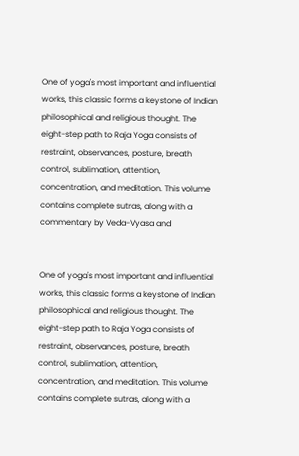One of yoga's most important and influential works, this classic forms a keystone of Indian philosophical and religious thought. The eight-step path to Raja Yoga consists of restraint, observances, posture, breath control, sublimation, attention, concentration, and meditation. This volume contains complete sutras, along with a commentary by Veda-Vyasa and


One of yoga's most important and influential works, this classic forms a keystone of Indian philosophical and religious thought. The eight-step path to Raja Yoga consists of restraint, observances, posture, breath control, sublimation, attention, concentration, and meditation. This volume contains complete sutras, along with a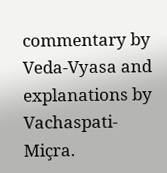commentary by Veda-Vyasa and explanations by Vachaspati-Miçra.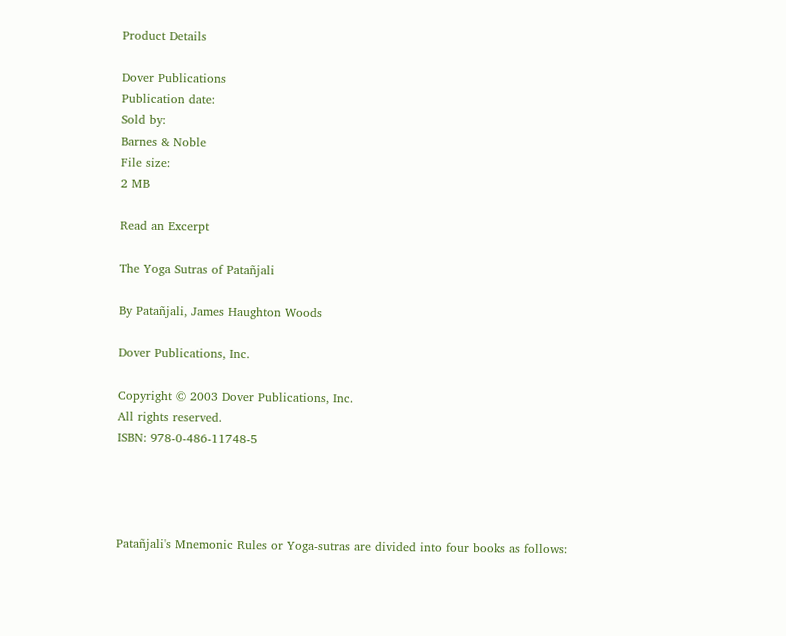Product Details

Dover Publications
Publication date:
Sold by:
Barnes & Noble
File size:
2 MB

Read an Excerpt

The Yoga Sutras of Patañjali

By Patañjali, James Haughton Woods

Dover Publications, Inc.

Copyright © 2003 Dover Publications, Inc.
All rights reserved.
ISBN: 978-0-486-11748-5




Patañjali's Mnemonic Rules or Yoga-sutras are divided into four books as follows: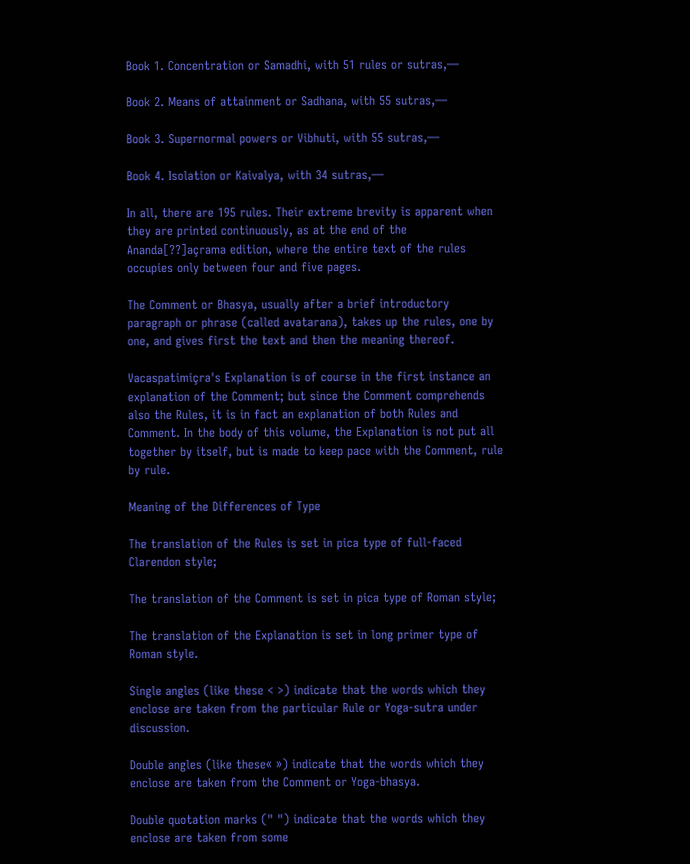Book 1. Concentration or Samadhi, with 51 rules or sutras,—

Book 2. Means of attainment or Sadhana, with 55 sutras,—

Book 3. Supernormal powers or Vibhuti, with 55 sutras,—

Book 4. Isolation or Kaivalya, with 34 sutras,—

In all, there are 195 rules. Their extreme brevity is apparent when they are printed continuously, as at the end of the Ananda[??]açrama edition, where the entire text of the rules occupies only between four and five pages.

The Comment or Bhasya, usually after a brief introductory paragraph or phrase (called avatarana), takes up the rules, one by one, and gives first the text and then the meaning thereof.

Vacaspatimiçra's Explanation is of course in the first instance an explanation of the Comment; but since the Comment comprehends also the Rules, it is in fact an explanation of both Rules and Comment. In the body of this volume, the Explanation is not put all together by itself, but is made to keep pace with the Comment, rule by rule.

Meaning of the Differences of Type

The translation of the Rules is set in pica type of full-faced Clarendon style;

The translation of the Comment is set in pica type of Roman style;

The translation of the Explanation is set in long primer type of Roman style.

Single angles (like these < >) indicate that the words which they enclose are taken from the particular Rule or Yoga-sutra under discussion.

Double angles (like these« ») indicate that the words which they enclose are taken from the Comment or Yoga-bhasya.

Double quotation marks (" ") indicate that the words which they enclose are taken from some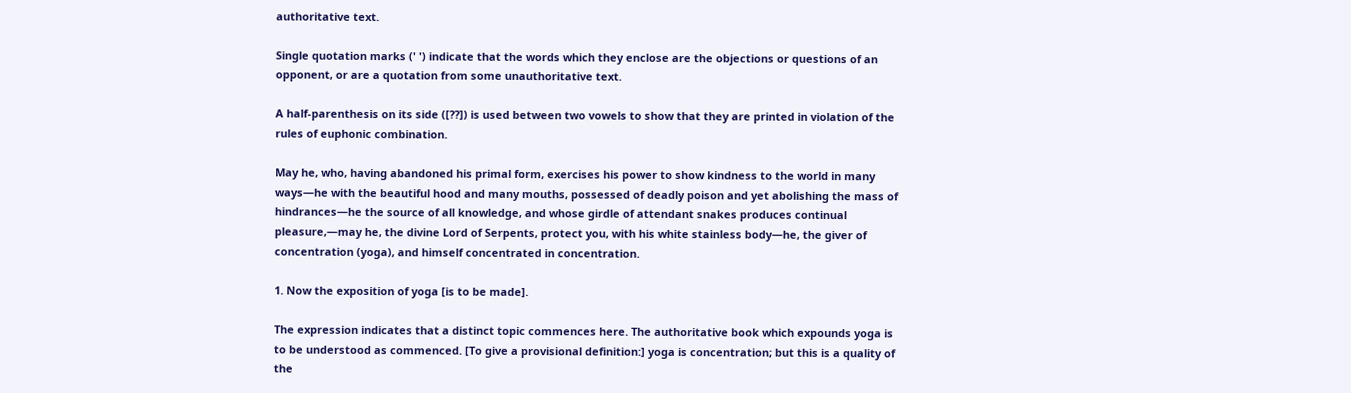authoritative text.

Single quotation marks (' ') indicate that the words which they enclose are the objections or questions of an opponent, or are a quotation from some unauthoritative text.

A half-parenthesis on its side ([??]) is used between two vowels to show that they are printed in violation of the rules of euphonic combination.

May he, who, having abandoned his primal form, exercises his power to show kindness to the world in many ways—he with the beautiful hood and many mouths, possessed of deadly poison and yet abolishing the mass of hindrances—he the source of all knowledge, and whose girdle of attendant snakes produces continual pleasure,—may he, the divine Lord of Serpents, protect you, with his white stainless body—he, the giver of concentration (yoga), and himself concentrated in concentration.

1. Now the exposition of yoga [is to be made].

The expression indicates that a distinct topic commences here. The authoritative book which expounds yoga is to be understood as commenced. [To give a provisional definition:] yoga is concentration; but this is a quality of the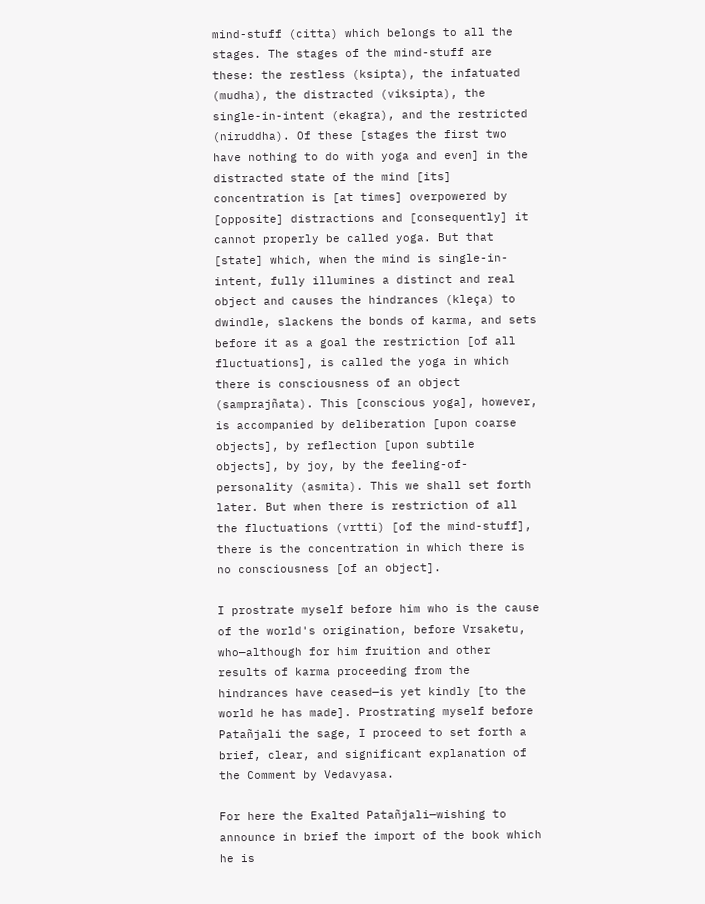mind-stuff (citta) which belongs to all the stages. The stages of the mind-stuff are these: the restless (ksipta), the infatuated (mudha), the distracted (viksipta), the single-in-intent (ekagra), and the restricted (niruddha). Of these [stages the first two have nothing to do with yoga and even] in the distracted state of the mind [its] concentration is [at times] overpowered by [opposite] distractions and [consequently] it cannot properly be called yoga. But that [state] which, when the mind is single-in-intent, fully illumines a distinct and real object and causes the hindrances (kleça) to dwindle, slackens the bonds of karma, and sets before it as a goal the restriction [of all fluctuations], is called the yoga in which there is consciousness of an object (samprajñata). This [conscious yoga], however, is accompanied by deliberation [upon coarse objects], by reflection [upon subtile objects], by joy, by the feeling-of-personality (asmita). This we shall set forth later. But when there is restriction of all the fluctuations (vrtti) [of the mind-stuff], there is the concentration in which there is no consciousness [of an object].

I prostrate myself before him who is the cause of the world's origination, before Vrsaketu, who—although for him fruition and other results of karma proceeding from the hindrances have ceased—is yet kindly [to the world he has made]. Prostrating myself before Patañjali the sage, I proceed to set forth a brief, clear, and significant explanation of the Comment by Vedavyasa.

For here the Exalted Patañjali—wishing to announce in brief the import of the book which he is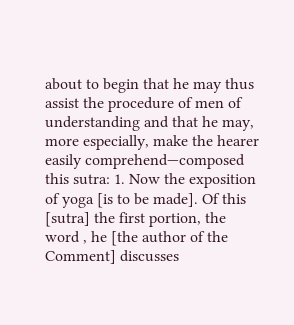about to begin that he may thus assist the procedure of men of understanding and that he may, more especially, make the hearer easily comprehend—composed this sutra: 1. Now the exposition of yoga [is to be made]. Of this [sutra] the first portion, the word , he [the author of the Comment] discusses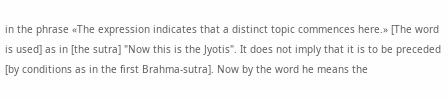in the phrase «The expression indicates that a distinct topic commences here.» [The word is used] as in [the sutra] "Now this is the Jyotis". It does not imply that it is to be preceded [by conditions as in the first Brahma-sutra]. Now by the word he means the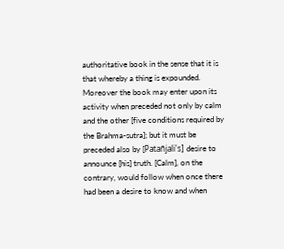authoritative book in the sense that it is that whereby a thing is expounded. Moreover the book may enter upon its activity when preceded not only by calm and the other [five conditions required by the Brahma-sutra]; but it must be preceded also by [Patañjali's] desire to announce [his] truth. [Calm], on the contrary, would follow when once there had been a desire to know and when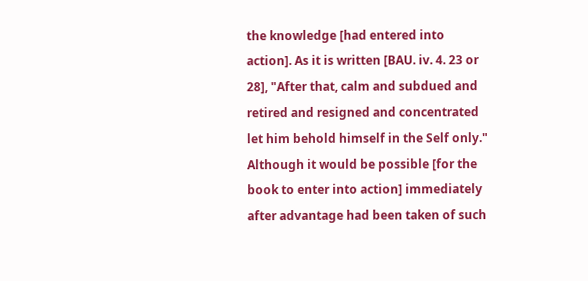the knowledge [had entered into action]. As it is written [BAU. iv. 4. 23 or 28], "After that, calm and subdued and retired and resigned and concentrated let him behold himself in the Self only." Although it would be possible [for the book to enter into action] immediately after advantage had been taken of such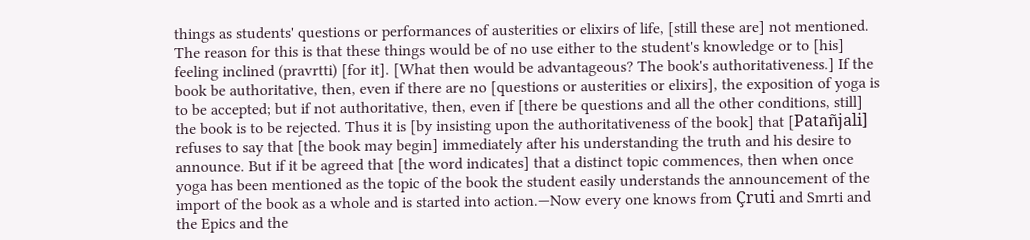things as students' questions or performances of austerities or elixirs of life, [still these are] not mentioned. The reason for this is that these things would be of no use either to the student's knowledge or to [his] feeling inclined (pravrtti) [for it]. [What then would be advantageous? The book's authoritativeness.] If the book be authoritative, then, even if there are no [questions or austerities or elixirs], the exposition of yoga is to be accepted; but if not authoritative, then, even if [there be questions and all the other conditions, still] the book is to be rejected. Thus it is [by insisting upon the authoritativeness of the book] that [Patañjali] refuses to say that [the book may begin] immediately after his understanding the truth and his desire to announce. But if it be agreed that [the word indicates] that a distinct topic commences, then when once yoga has been mentioned as the topic of the book the student easily understands the announcement of the import of the book as a whole and is started into action.—Now every one knows from Çruti and Smrti and the Epics and the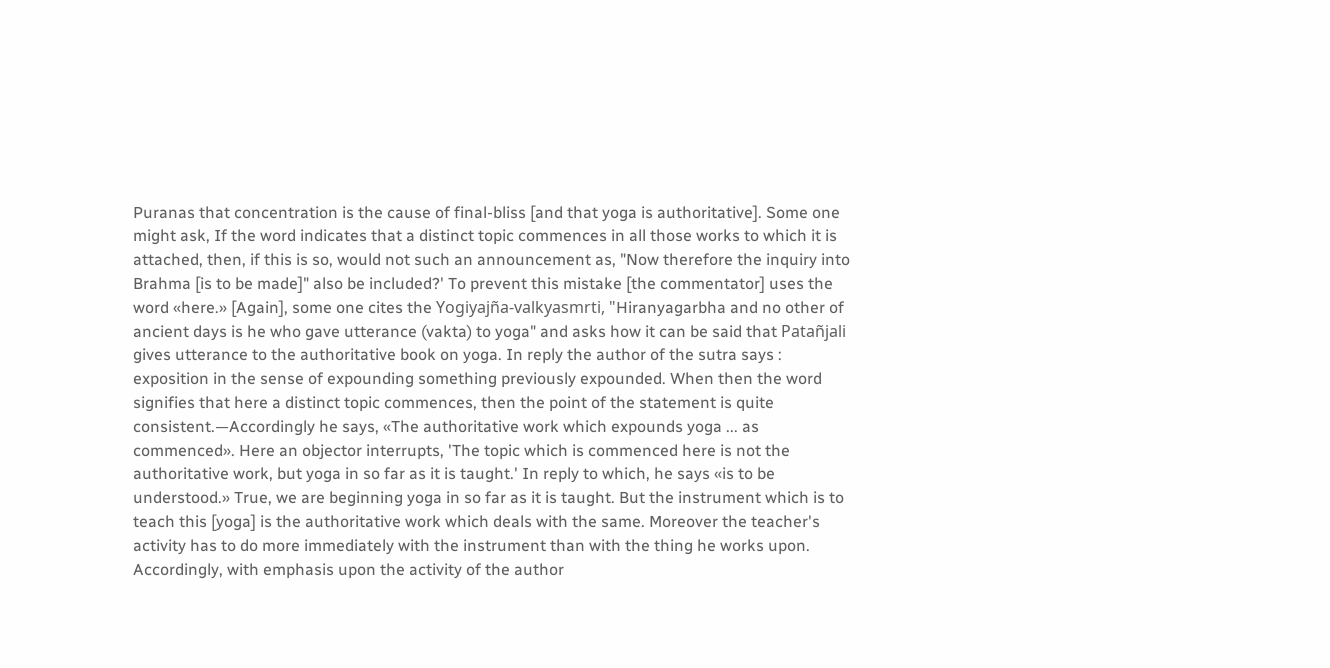Puranas that concentration is the cause of final-bliss [and that yoga is authoritative]. Some one might ask, If the word indicates that a distinct topic commences in all those works to which it is attached, then, if this is so, would not such an announcement as, "Now therefore the inquiry into Brahma [is to be made]" also be included?' To prevent this mistake [the commentator] uses the word «here.» [Again], some one cites the Yogiyajña-valkyasmrti, "Hiranyagarbha and no other of ancient days is he who gave utterance (vakta) to yoga" and asks how it can be said that Patañjali gives utterance to the authoritative book on yoga. In reply the author of the sutra says : exposition in the sense of expounding something previously expounded. When then the word signifies that here a distinct topic commences, then the point of the statement is quite consistent.—Accordingly he says, «The authoritative work which expounds yoga ... as commenced». Here an objector interrupts, 'The topic which is commenced here is not the authoritative work, but yoga in so far as it is taught.' In reply to which, he says «is to be understood.» True, we are beginning yoga in so far as it is taught. But the instrument which is to teach this [yoga] is the authoritative work which deals with the same. Moreover the teacher's activity has to do more immediately with the instrument than with the thing he works upon. Accordingly, with emphasis upon the activity of the author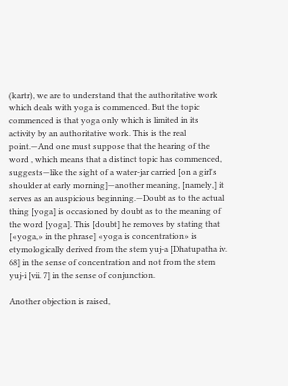(kartr), we are to understand that the authoritative work which deals with yoga is commenced. But the topic commenced is that yoga only which is limited in its activity by an authoritative work. This is the real point.—And one must suppose that the hearing of the word , which means that a distinct topic has commenced, suggests—like the sight of a water-jar carried [on a girl's shoulder at early morning]—another meaning, [namely,] it serves as an auspicious beginning.—Doubt as to the actual thing [yoga] is occasioned by doubt as to the meaning of the word [yoga]. This [doubt] he removes by stating that [«yoga,» in the phrase] «yoga is concentration» is etymologically derived from the stem yuj-a [Dhatupatha iv. 68] in the sense of concentration and not from the stem yuj-i [vii. 7] in the sense of conjunction.

Another objection is raised,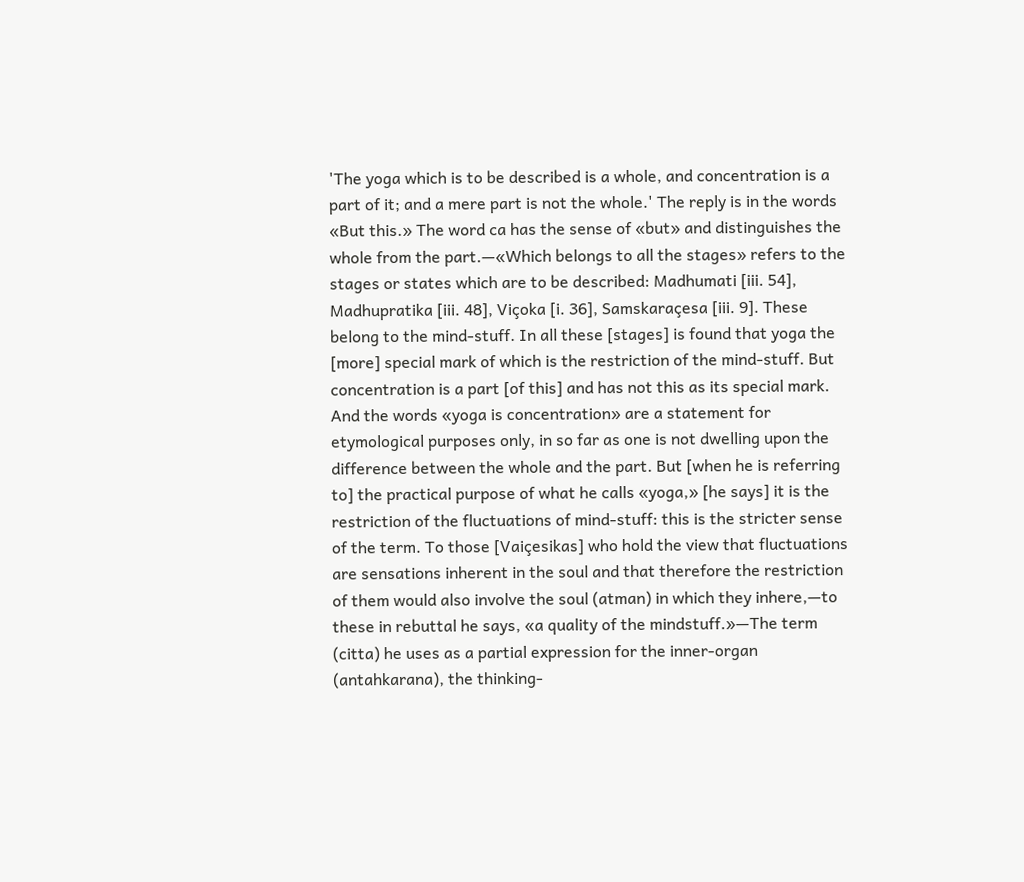'The yoga which is to be described is a whole, and concentration is a part of it; and a mere part is not the whole.' The reply is in the words «But this.» The word ca has the sense of «but» and distinguishes the whole from the part.—«Which belongs to all the stages» refers to the stages or states which are to be described: Madhumati [iii. 54], Madhupratika [iii. 48], Viçoka [i. 36], Samskaraçesa [iii. 9]. These belong to the mind-stuff. In all these [stages] is found that yoga the [more] special mark of which is the restriction of the mind-stuff. But concentration is a part [of this] and has not this as its special mark. And the words «yoga is concentration» are a statement for etymological purposes only, in so far as one is not dwelling upon the difference between the whole and the part. But [when he is referring to] the practical purpose of what he calls «yoga,» [he says] it is the restriction of the fluctuations of mind-stuff: this is the stricter sense of the term. To those [Vaiçesikas] who hold the view that fluctuations are sensations inherent in the soul and that therefore the restriction of them would also involve the soul (atman) in which they inhere,—to these in rebuttal he says, «a quality of the mindstuff.»—The term (citta) he uses as a partial expression for the inner-organ (antahkarana), the thinking-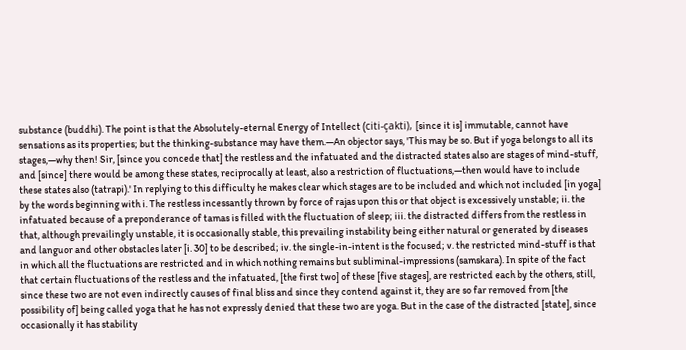substance (buddhi). The point is that the Absolutely-eternal Energy of Intellect (citi-çakti), [since it is] immutable, cannot have sensations as its properties; but the thinking-substance may have them.—An objector says, 'This may be so. But if yoga belongs to all its stages,—why then! Sir, [since you concede that] the restless and the infatuated and the distracted states also are stages of mind-stuff, and [since] there would be among these states, reciprocally at least, also a restriction of fluctuations,—then would have to include these states also (tatrapi).' In replying to this difficulty he makes clear which stages are to be included and which not included [in yoga] by the words beginning with i. The restless incessantly thrown by force of rajas upon this or that object is excessively unstable; ii. the infatuated because of a preponderance of tamas is filled with the fluctuation of sleep; iii. the distracted differs from the restless in that, although prevailingly unstable, it is occasionally stable, this prevailing instability being either natural or generated by diseases and languor and other obstacles later [i. 30] to be described; iv. the single-in-intent is the focused; v. the restricted mind-stuff is that in which all the fluctuations are restricted and in which nothing remains but subliminal-impressions (samskara). In spite of the fact that certain fluctuations of the restless and the infatuated, [the first two] of these [five stages], are restricted each by the others, still, since these two are not even indirectly causes of final bliss and since they contend against it, they are so far removed from [the possibility of] being called yoga that he has not expressly denied that these two are yoga. But in the case of the distracted [state], since occasionally it has stability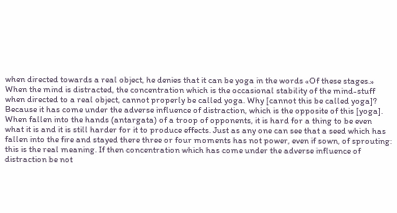when directed towards a real object, he denies that it can be yoga in the words «Of these stages.» When the mind is distracted, the concentration which is the occasional stability of the mind-stuff when directed to a real object, cannot properly be called yoga. Why [cannot this be called yoga]? Because it has come under the adverse influence of distraction, which is the opposite of this [yoga]. When fallen into the hands (antargata) of a troop of opponents, it is hard for a thing to be even what it is and it is still harder for it to produce effects. Just as any one can see that a seed which has fallen into the fire and stayed there three or four moments has not power, even if sown, of sprouting: this is the real meaning. If then concentration which has come under the adverse influence of distraction be not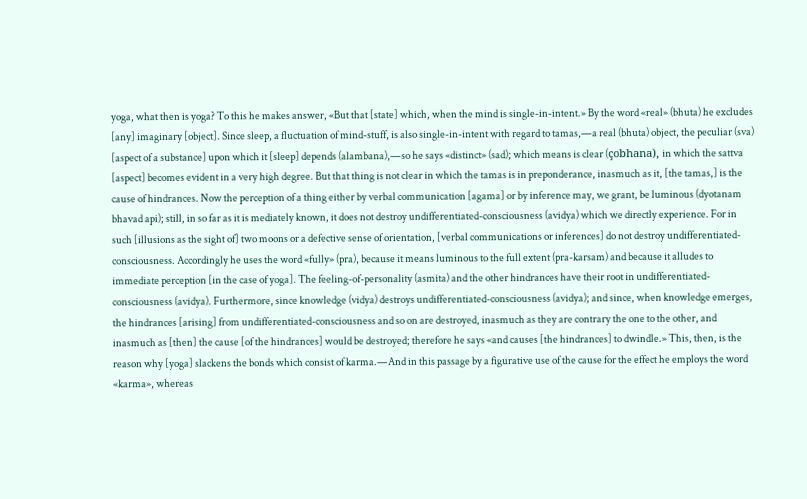yoga, what then is yoga? To this he makes answer, «But that [state] which, when the mind is single-in-intent.» By the word «real» (bhuta) he excludes [any] imaginary [object]. Since sleep, a fluctuation of mind-stuff, is also single-in-intent with regard to tamas,—a real (bhuta) object, the peculiar (sva) [aspect of a substance] upon which it [sleep] depends (alambana),—so he says «distinct» (sad); which means is clear (çobhana), in which the sattva [aspect] becomes evident in a very high degree. But that thing is not clear in which the tamas is in preponderance, inasmuch as it, [the tamas,] is the cause of hindrances. Now the perception of a thing either by verbal communication [agama] or by inference may, we grant, be luminous (dyotanam bhavad api); still, in so far as it is mediately known, it does not destroy undifferentiated-consciousness (avidya) which we directly experience. For in such [illusions as the sight of] two moons or a defective sense of orientation, [verbal communications or inferences] do not destroy undifferentiated-consciousness. Accordingly he uses the word «fully» (pra), because it means luminous to the full extent (pra-karsam) and because it alludes to immediate perception [in the case of yoga]. The feeling-of-personality (asmita) and the other hindrances have their root in undifferentiated-consciousness (avidya). Furthermore, since knowledge (vidya) destroys undifferentiated-consciousness (avidya); and since, when knowledge emerges, the hindrances [arising] from undifferentiated-consciousness and so on are destroyed, inasmuch as they are contrary the one to the other, and inasmuch as [then] the cause [of the hindrances] would be destroyed; therefore he says «and causes [the hindrances] to dwindle.» This, then, is the reason why [yoga] slackens the bonds which consist of karma.—And in this passage by a figurative use of the cause for the effect he employs the word «karma», whereas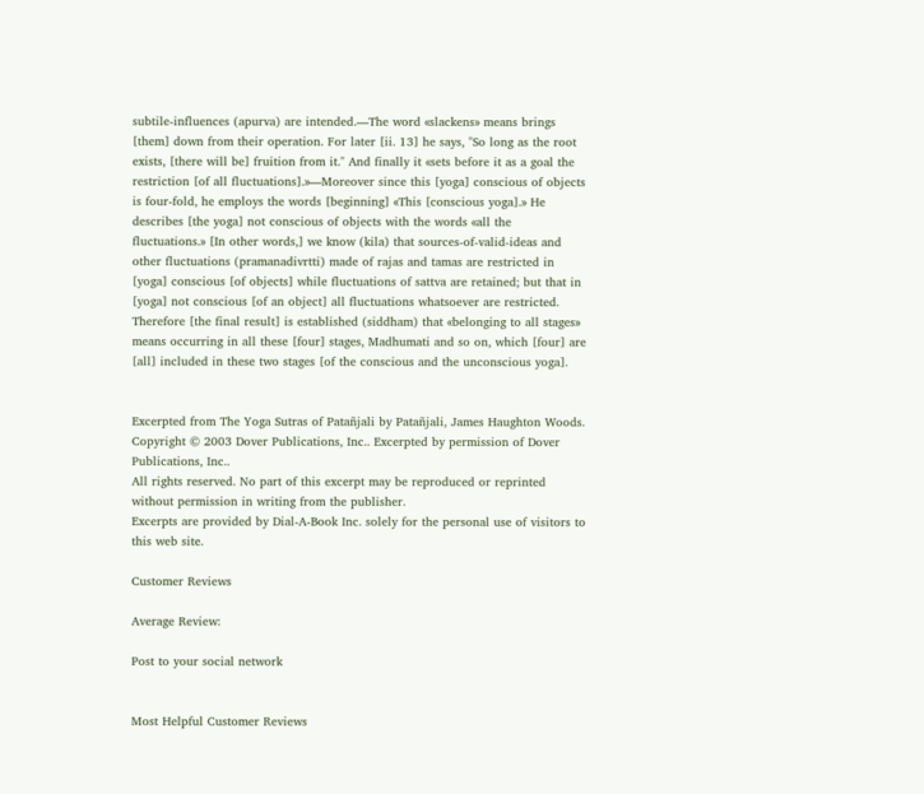subtile-influences (apurva) are intended.—The word «slackens» means brings [them] down from their operation. For later [ii. 13] he says, "So long as the root exists, [there will be] fruition from it." And finally it «sets before it as a goal the restriction [of all fluctuations].»—Moreover since this [yoga] conscious of objects is four-fold, he employs the words [beginning] «This [conscious yoga].» He describes [the yoga] not conscious of objects with the words «all the fluctuations.» [In other words,] we know (kila) that sources-of-valid-ideas and other fluctuations (pramanadivrtti) made of rajas and tamas are restricted in [yoga] conscious [of objects] while fluctuations of sattva are retained; but that in [yoga] not conscious [of an object] all fluctuations whatsoever are restricted. Therefore [the final result] is established (siddham) that «belonging to all stages» means occurring in all these [four] stages, Madhumati and so on, which [four] are [all] included in these two stages [of the conscious and the unconscious yoga].


Excerpted from The Yoga Sutras of Patañjali by Patañjali, James Haughton Woods. Copyright © 2003 Dover Publications, Inc.. Excerpted by permission of Dover Publications, Inc..
All rights reserved. No part of this excerpt may be reproduced or reprinted without permission in writing from the publisher.
Excerpts are provided by Dial-A-Book Inc. solely for the personal use of visitors to this web site.

Customer Reviews

Average Review:

Post to your social network


Most Helpful Customer Reviews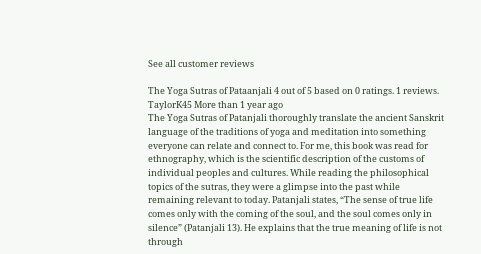See all customer reviews

The Yoga Sutras of Pataanjali 4 out of 5 based on 0 ratings. 1 reviews.
TaylorK45 More than 1 year ago
The Yoga Sutras of Patanjali thoroughly translate the ancient Sanskrit language of the traditions of yoga and meditation into something everyone can relate and connect to. For me, this book was read for ethnography, which is the scientific description of the customs of individual peoples and cultures. While reading the philosophical topics of the sutras, they were a glimpse into the past while remaining relevant to today. Patanjali states, “The sense of true life comes only with the coming of the soul, and the soul comes only in silence” (Patanjali 13). He explains that the true meaning of life is not through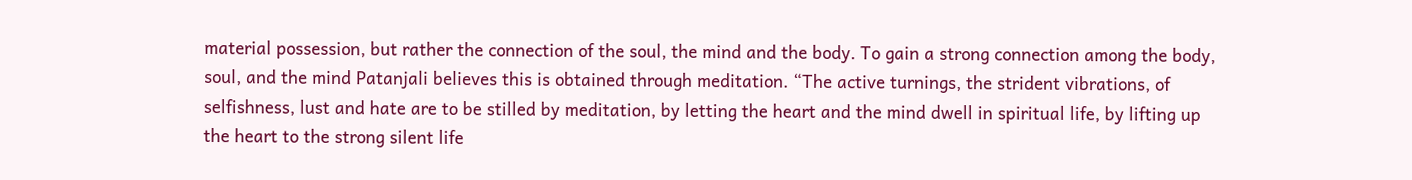material possession, but rather the connection of the soul, the mind and the body. To gain a strong connection among the body, soul, and the mind Patanjali believes this is obtained through meditation. “The active turnings, the strident vibrations, of selfishness, lust and hate are to be stilled by meditation, by letting the heart and the mind dwell in spiritual life, by lifting up the heart to the strong silent life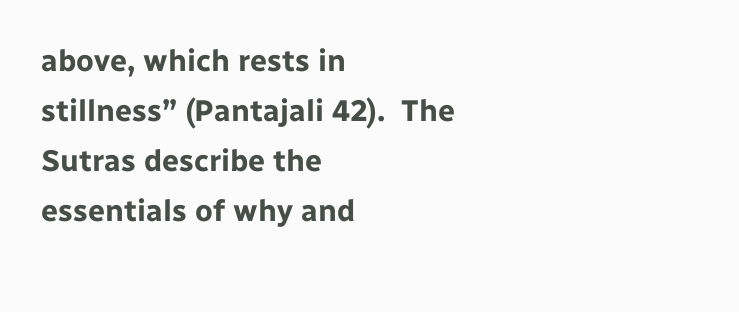above, which rests in stillness” (Pantajali 42).  The Sutras describe the essentials of why and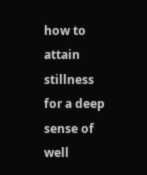how to attain stillness for a deep sense of well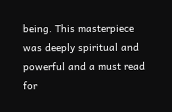being. This masterpiece was deeply spiritual and powerful and a must read for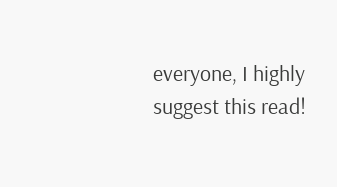everyone, I highly suggest this read!